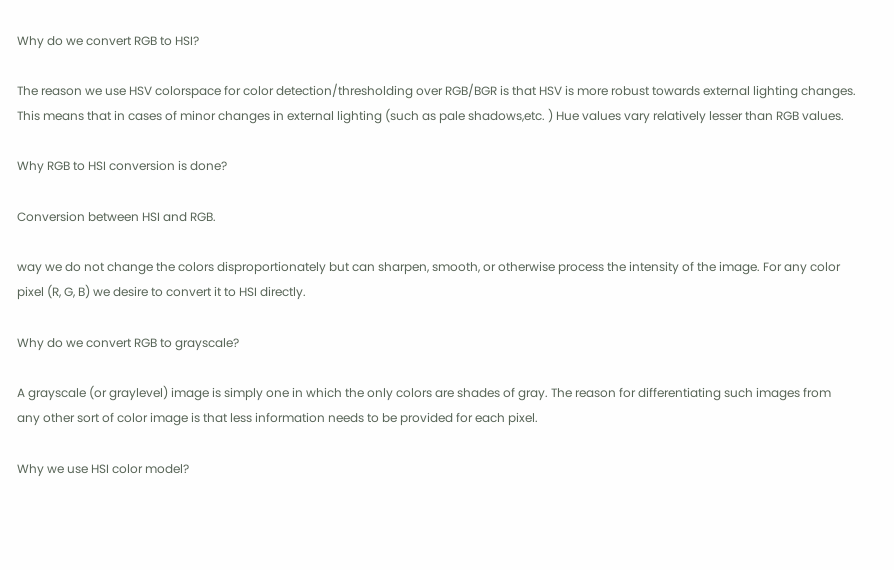Why do we convert RGB to HSI?

The reason we use HSV colorspace for color detection/thresholding over RGB/BGR is that HSV is more robust towards external lighting changes. This means that in cases of minor changes in external lighting (such as pale shadows,etc. ) Hue values vary relatively lesser than RGB values.

Why RGB to HSI conversion is done?

Conversion between HSI and RGB.

way we do not change the colors disproportionately but can sharpen, smooth, or otherwise process the intensity of the image. For any color pixel (R, G, B) we desire to convert it to HSI directly.

Why do we convert RGB to grayscale?

A grayscale (or graylevel) image is simply one in which the only colors are shades of gray. The reason for differentiating such images from any other sort of color image is that less information needs to be provided for each pixel.

Why we use HSI color model?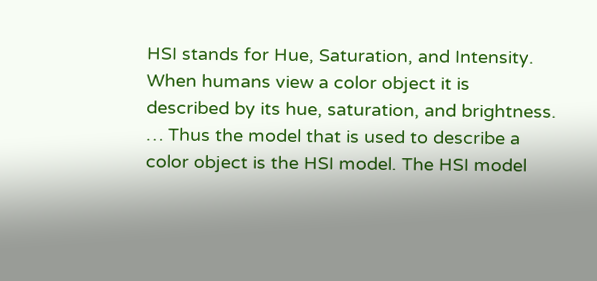HSI stands for Hue, Saturation, and Intensity. When humans view a color object it is described by its hue, saturation, and brightness. … Thus the model that is used to describe a color object is the HSI model. The HSI model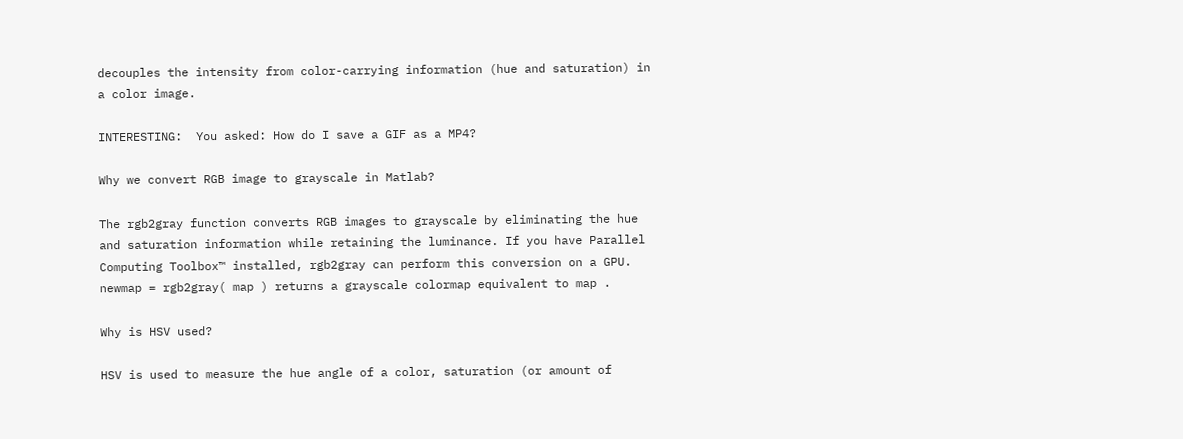decouples the intensity from color-carrying information (hue and saturation) in a color image.

INTERESTING:  You asked: How do I save a GIF as a MP4?

Why we convert RGB image to grayscale in Matlab?

The rgb2gray function converts RGB images to grayscale by eliminating the hue and saturation information while retaining the luminance. If you have Parallel Computing Toolbox™ installed, rgb2gray can perform this conversion on a GPU. newmap = rgb2gray( map ) returns a grayscale colormap equivalent to map .

Why is HSV used?

HSV is used to measure the hue angle of a color, saturation (or amount of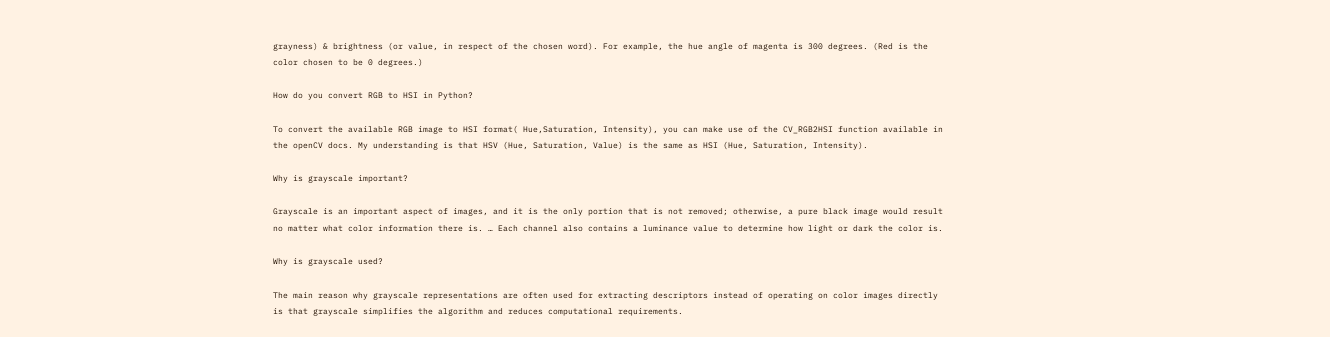grayness) & brightness (or value, in respect of the chosen word). For example, the hue angle of magenta is 300 degrees. (Red is the color chosen to be 0 degrees.)

How do you convert RGB to HSI in Python?

To convert the available RGB image to HSI format( Hue,Saturation, Intensity), you can make use of the CV_RGB2HSI function available in the openCV docs. My understanding is that HSV (Hue, Saturation, Value) is the same as HSI (Hue, Saturation, Intensity).

Why is grayscale important?

Grayscale is an important aspect of images, and it is the only portion that is not removed; otherwise, a pure black image would result no matter what color information there is. … Each channel also contains a luminance value to determine how light or dark the color is.

Why is grayscale used?

The main reason why grayscale representations are often used for extracting descriptors instead of operating on color images directly is that grayscale simplifies the algorithm and reduces computational requirements.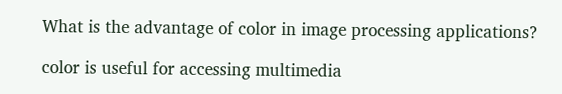What is the advantage of color in image processing applications?

color is useful for accessing multimedia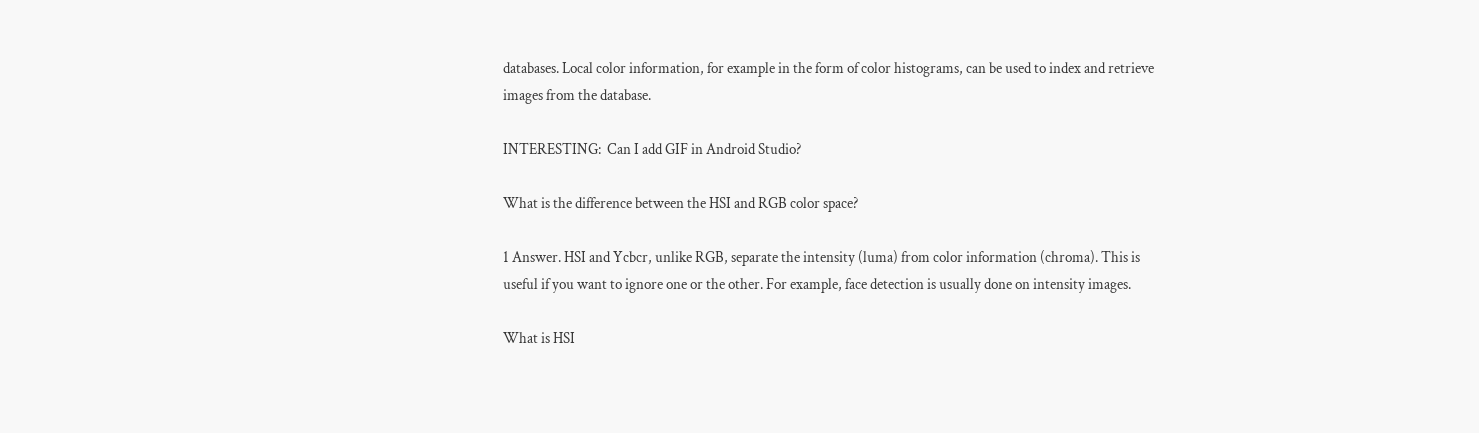databases. Local color information, for example in the form of color histograms, can be used to index and retrieve images from the database.

INTERESTING:  Can I add GIF in Android Studio?

What is the difference between the HSI and RGB color space?

1 Answer. HSI and Ycbcr, unlike RGB, separate the intensity (luma) from color information (chroma). This is useful if you want to ignore one or the other. For example, face detection is usually done on intensity images.

What is HSI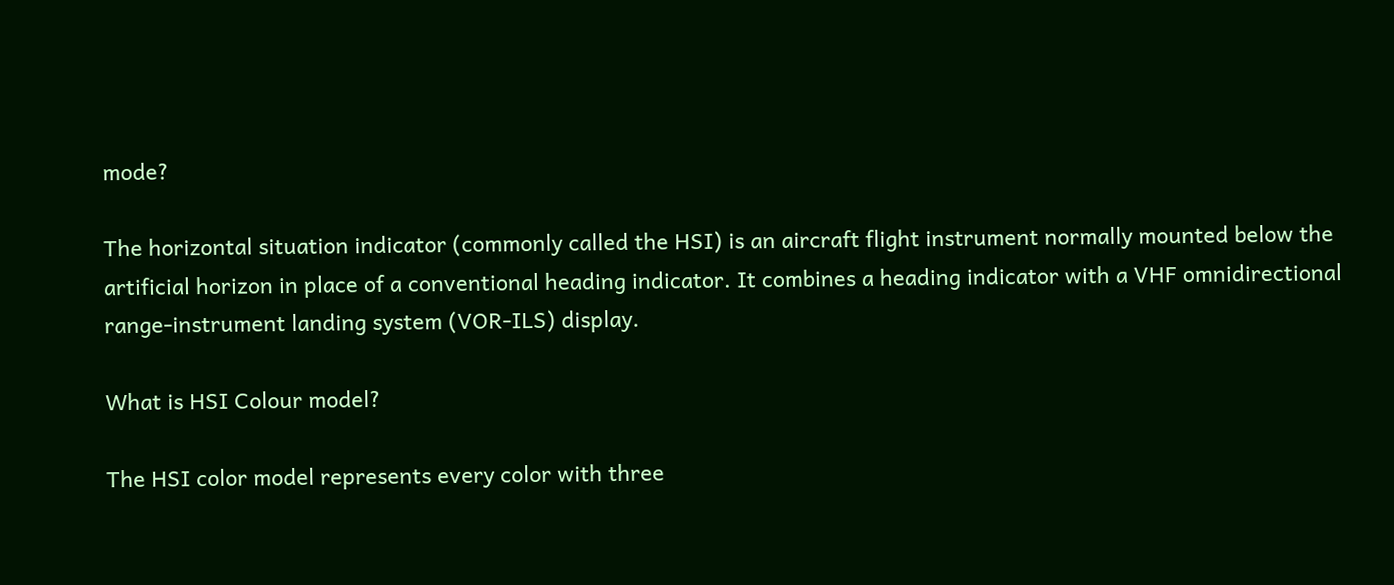mode?

The horizontal situation indicator (commonly called the HSI) is an aircraft flight instrument normally mounted below the artificial horizon in place of a conventional heading indicator. It combines a heading indicator with a VHF omnidirectional range-instrument landing system (VOR-ILS) display.

What is HSI Colour model?

The HSI color model represents every color with three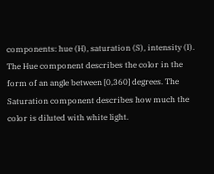components: hue (H), saturation (S), intensity (I). The Hue component describes the color in the form of an angle between [0,360] degrees. The Saturation component describes how much the color is diluted with white light.